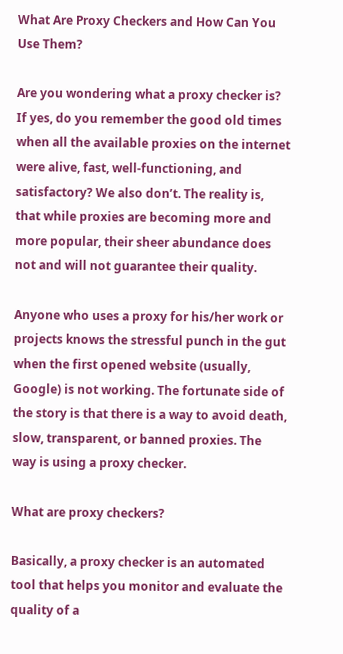What Are Proxy Checkers and How Can You Use Them?

Are you wondering what a proxy checker is? If yes, do you remember the good old times when all the available proxies on the internet were alive, fast, well-functioning, and satisfactory? We also don’t. The reality is, that while proxies are becoming more and more popular, their sheer abundance does not and will not guarantee their quality.

Anyone who uses a proxy for his/her work or projects knows the stressful punch in the gut when the first opened website (usually, Google) is not working. The fortunate side of the story is that there is a way to avoid death, slow, transparent, or banned proxies. The way is using a proxy checker.

What are proxy checkers?

Basically, a proxy checker is an automated tool that helps you monitor and evaluate the quality of a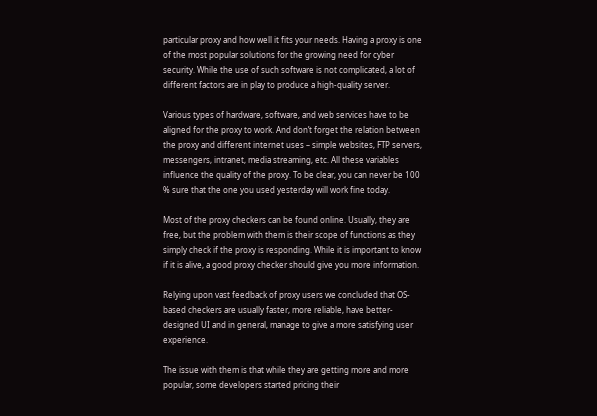particular proxy and how well it fits your needs. Having a proxy is one of the most popular solutions for the growing need for cyber security. While the use of such software is not complicated, a lot of different factors are in play to produce a high-quality server.

Various types of hardware, software, and web services have to be aligned for the proxy to work. And don’t forget the relation between the proxy and different internet uses – simple websites, FTP servers, messengers, intranet, media streaming, etc. All these variables influence the quality of the proxy. To be clear, you can never be 100 % sure that the one you used yesterday will work fine today.

Most of the proxy checkers can be found online. Usually, they are free, but the problem with them is their scope of functions as they simply check if the proxy is responding. While it is important to know if it is alive, a good proxy checker should give you more information.

Relying upon vast feedback of proxy users we concluded that OS-based checkers are usually faster, more reliable, have better-designed UI and in general, manage to give a more satisfying user experience.

The issue with them is that while they are getting more and more popular, some developers started pricing their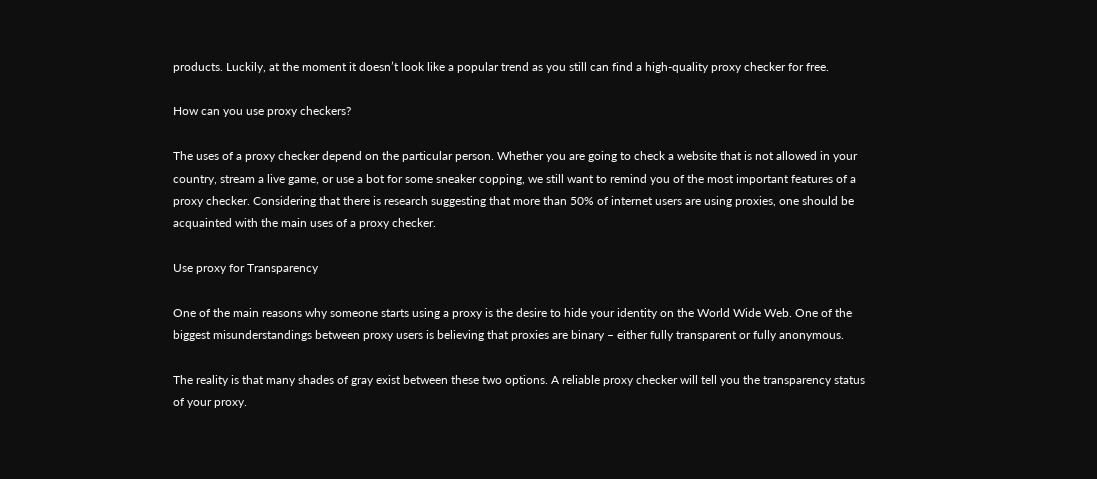products. Luckily, at the moment it doesn’t look like a popular trend as you still can find a high-quality proxy checker for free.

How can you use proxy checkers?

The uses of a proxy checker depend on the particular person. Whether you are going to check a website that is not allowed in your country, stream a live game, or use a bot for some sneaker copping, we still want to remind you of the most important features of a proxy checker. Considering that there is research suggesting that more than 50% of internet users are using proxies, one should be acquainted with the main uses of a proxy checker.

Use proxy for Transparency

One of the main reasons why someone starts using a proxy is the desire to hide your identity on the World Wide Web. One of the biggest misunderstandings between proxy users is believing that proxies are binary – either fully transparent or fully anonymous.

The reality is that many shades of gray exist between these two options. A reliable proxy checker will tell you the transparency status of your proxy.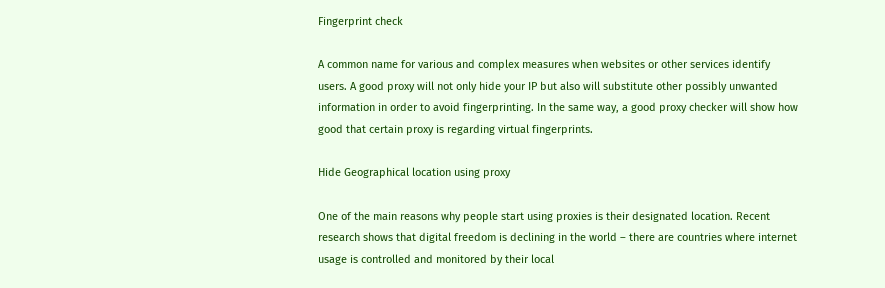Fingerprint check

A common name for various and complex measures when websites or other services identify users. A good proxy will not only hide your IP but also will substitute other possibly unwanted information in order to avoid fingerprinting. In the same way, a good proxy checker will show how good that certain proxy is regarding virtual fingerprints.

Hide Geographical location using proxy

One of the main reasons why people start using proxies is their designated location. Recent research shows that digital freedom is declining in the world – there are countries where internet usage is controlled and monitored by their local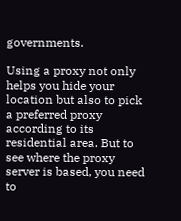governments.

Using a proxy not only helps you hide your location but also to pick a preferred proxy according to its residential area. But to see where the proxy server is based, you need to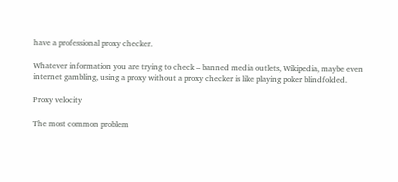have a professional proxy checker.

Whatever information you are trying to check – banned media outlets, Wikipedia, maybe even internet gambling, using a proxy without a proxy checker is like playing poker blindfolded.

Proxy velocity

The most common problem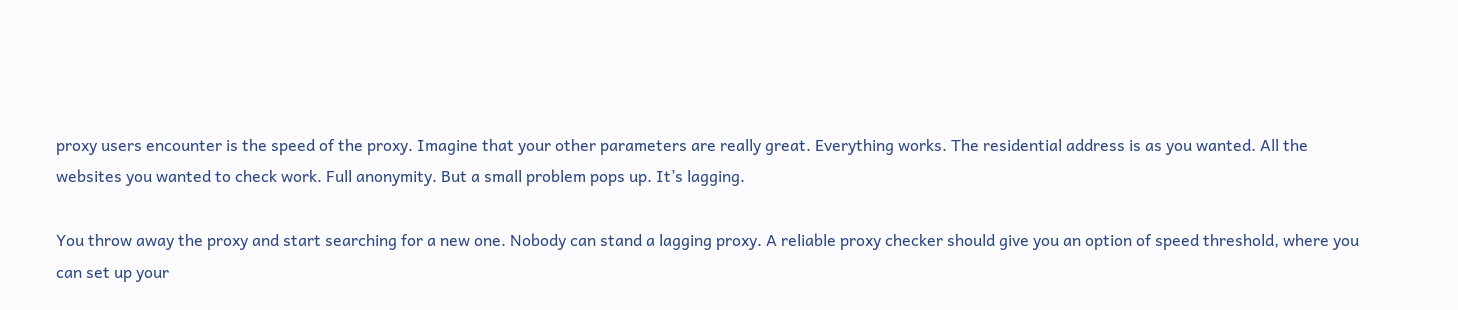proxy users encounter is the speed of the proxy. Imagine that your other parameters are really great. Everything works. The residential address is as you wanted. All the websites you wanted to check work. Full anonymity. But a small problem pops up. It’s lagging.

You throw away the proxy and start searching for a new one. Nobody can stand a lagging proxy. A reliable proxy checker should give you an option of speed threshold, where you can set up your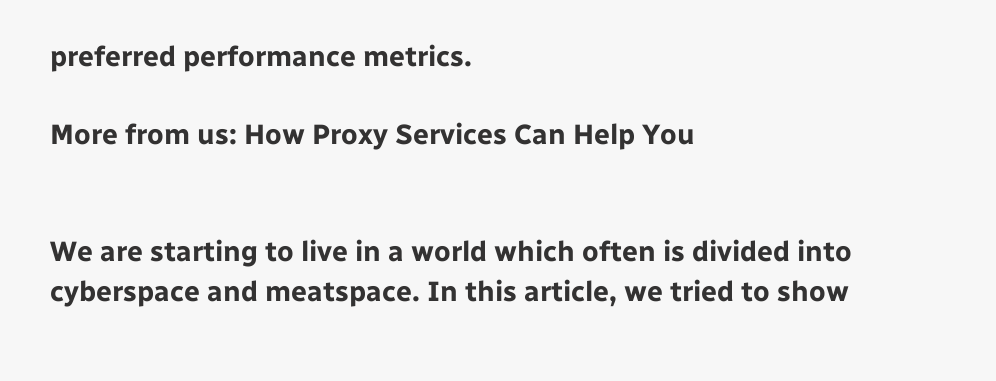preferred performance metrics.

More from us: How Proxy Services Can Help You


We are starting to live in a world which often is divided into cyberspace and meatspace. In this article, we tried to show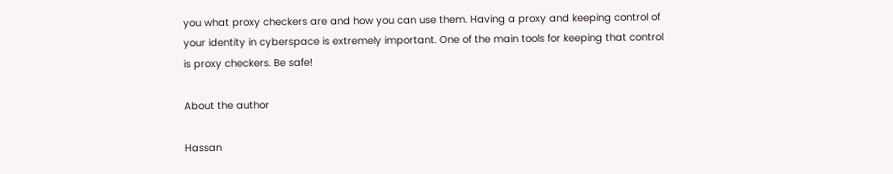you what proxy checkers are and how you can use them. Having a proxy and keeping control of your identity in cyberspace is extremely important. One of the main tools for keeping that control is proxy checkers. Be safe!

About the author

Hassan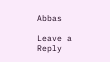Abbas

Leave a Reply